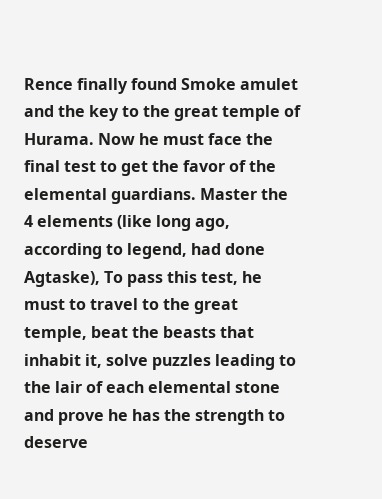Rence finally found Smoke amulet and the key to the great temple of Hurama. Now he must face the final test to get the favor of the elemental guardians. Master the 4 elements (like long ago, according to legend, had done Agtaske), To pass this test, he must to travel to the great temple, beat the beasts that inhabit it, solve puzzles leading to the lair of each elemental stone and prove he has the strength to deserve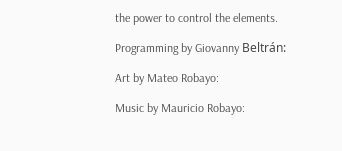the power to control the elements.

Programming by Giovanny Beltrán:

Art by Mateo Robayo:

Music by Mauricio Robayo: